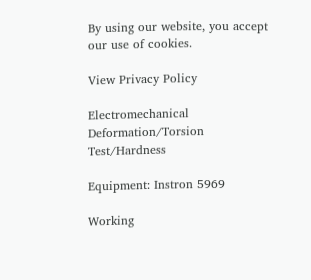By using our website, you accept our use of cookies.

View Privacy Policy

Electromechanical Deformation/Torsion Test/Hardness

Equipment: Instron 5969

Working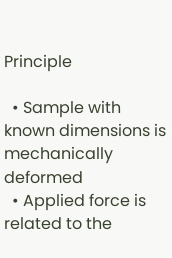Principle

  • Sample with known dimensions is mechanically deformed
  • Applied force is related to the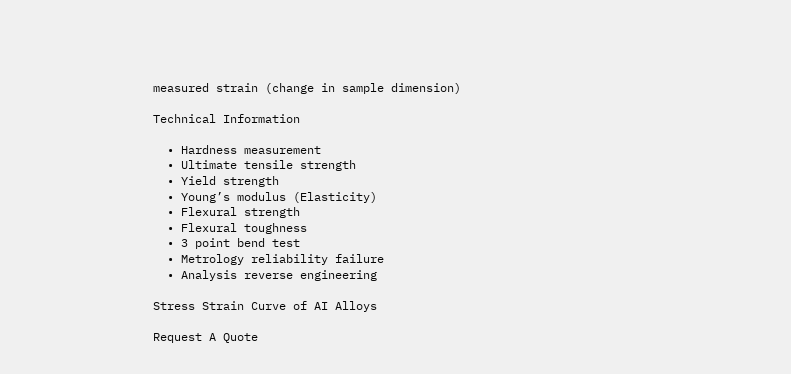measured strain (change in sample dimension)

Technical Information

  • Hardness measurement
  • Ultimate tensile strength
  • Yield strength
  • Young’s modulus (Elasticity)
  • Flexural strength
  • Flexural toughness
  • 3 point bend test
  • Metrology reliability failure
  • Analysis reverse engineering

Stress Strain Curve of AI Alloys

Request A Quote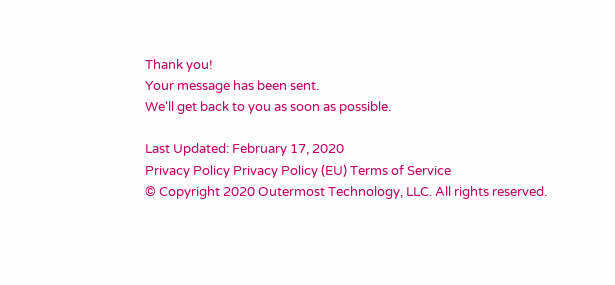Thank you!
Your message has been sent.
We'll get back to you as soon as possible.

Last Updated: February 17, 2020
Privacy Policy Privacy Policy (EU) Terms of Service
© Copyright 2020 Outermost Technology, LLC. All rights reserved.